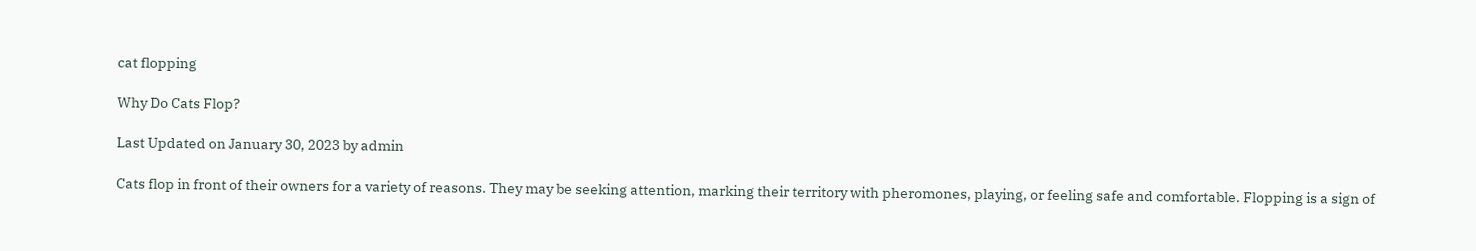cat flopping

Why Do Cats Flop?

Last Updated on January 30, 2023 by admin

Cats flop in front of their owners for a variety of reasons. They may be seeking attention, marking their territory with pheromones, playing, or feeling safe and comfortable. Flopping is a sign of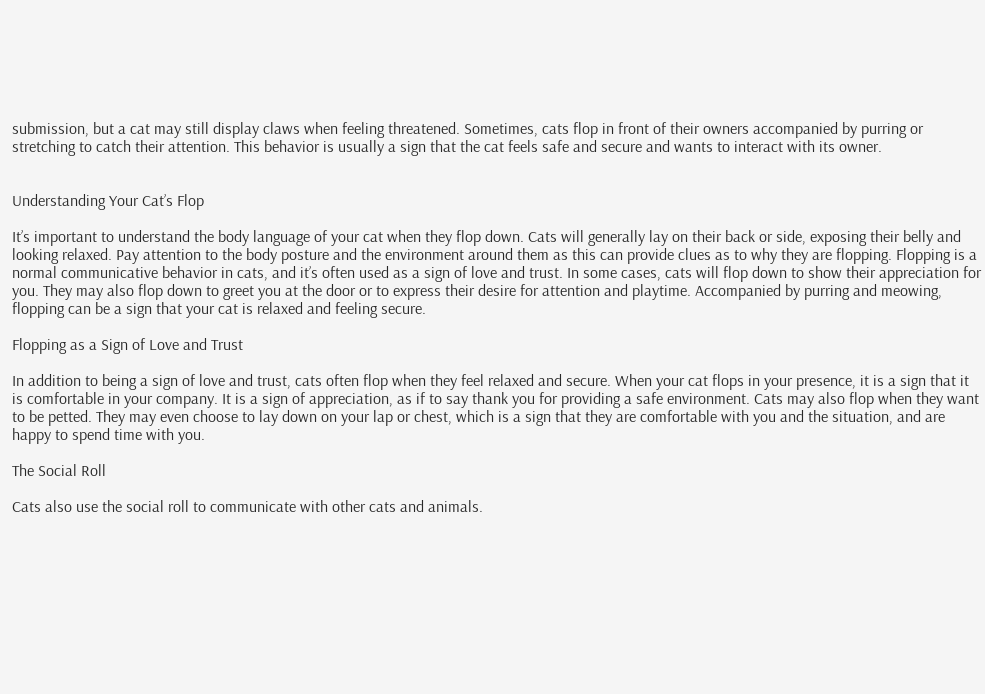submission, but a cat may still display claws when feeling threatened. Sometimes, cats flop in front of their owners accompanied by purring or stretching to catch their attention. This behavior is usually a sign that the cat feels safe and secure and wants to interact with its owner.


Understanding Your Cat’s Flop

It’s important to understand the body language of your cat when they flop down. Cats will generally lay on their back or side, exposing their belly and looking relaxed. Pay attention to the body posture and the environment around them as this can provide clues as to why they are flopping. Flopping is a normal communicative behavior in cats, and it’s often used as a sign of love and trust. In some cases, cats will flop down to show their appreciation for you. They may also flop down to greet you at the door or to express their desire for attention and playtime. Accompanied by purring and meowing, flopping can be a sign that your cat is relaxed and feeling secure.

Flopping as a Sign of Love and Trust

In addition to being a sign of love and trust, cats often flop when they feel relaxed and secure. When your cat flops in your presence, it is a sign that it is comfortable in your company. It is a sign of appreciation, as if to say thank you for providing a safe environment. Cats may also flop when they want to be petted. They may even choose to lay down on your lap or chest, which is a sign that they are comfortable with you and the situation, and are happy to spend time with you.

The Social Roll

Cats also use the social roll to communicate with other cats and animals.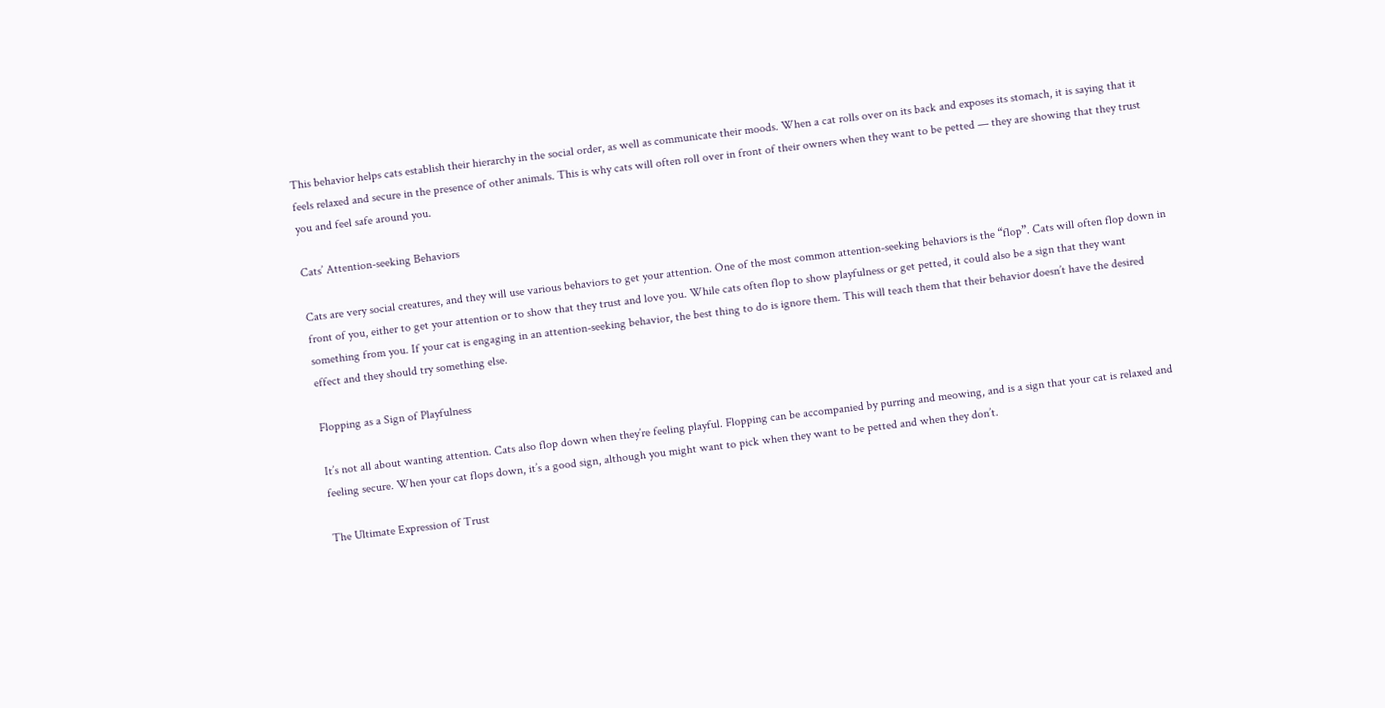This behavior helps cats establish their hierarchy in the social order, as well as communicate their moods. When a cat rolls over on its back and exposes its stomach, it is saying that it feels relaxed and secure in the presence of other animals. This is why cats will often roll over in front of their owners when they want to be petted — they are showing that they trust you and feel safe around you.

Cats’ Attention-seeking Behaviors

Cats are very social creatures, and they will use various behaviors to get your attention. One of the most common attention-seeking behaviors is the “flop”. Cats will often flop down in front of you, either to get your attention or to show that they trust and love you. While cats often flop to show playfulness or get petted, it could also be a sign that they want something from you. If your cat is engaging in an attention-seeking behavior, the best thing to do is ignore them. This will teach them that their behavior doesn’t have the desired effect and they should try something else.

Flopping as a Sign of Playfulness

It’s not all about wanting attention. Cats also flop down when they’re feeling playful. Flopping can be accompanied by purring and meowing, and is a sign that your cat is relaxed and feeling secure. When your cat flops down, it’s a good sign, although you might want to pick when they want to be petted and when they don’t.

The Ultimate Expression of Trust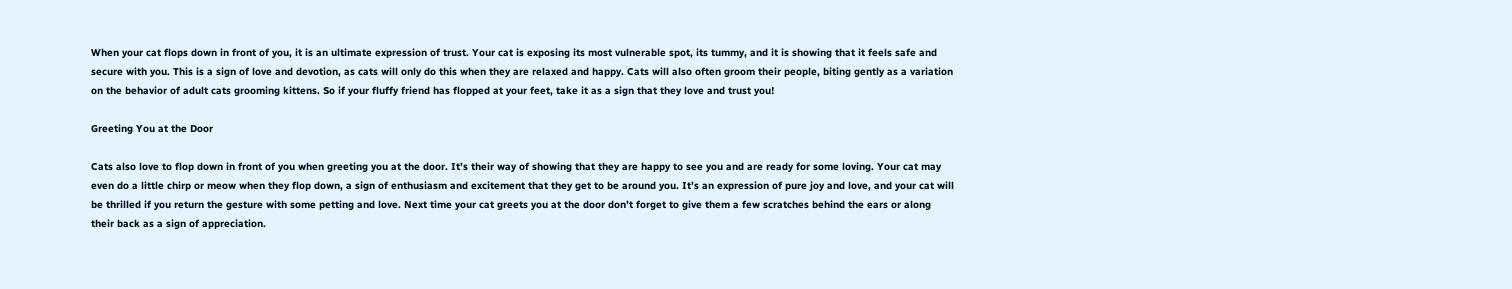When your cat flops down in front of you, it is an ultimate expression of trust. Your cat is exposing its most vulnerable spot, its tummy, and it is showing that it feels safe and secure with you. This is a sign of love and devotion, as cats will only do this when they are relaxed and happy. Cats will also often groom their people, biting gently as a variation on the behavior of adult cats grooming kittens. So if your fluffy friend has flopped at your feet, take it as a sign that they love and trust you!

Greeting You at the Door

Cats also love to flop down in front of you when greeting you at the door. It’s their way of showing that they are happy to see you and are ready for some loving. Your cat may even do a little chirp or meow when they flop down, a sign of enthusiasm and excitement that they get to be around you. It’s an expression of pure joy and love, and your cat will be thrilled if you return the gesture with some petting and love. Next time your cat greets you at the door don’t forget to give them a few scratches behind the ears or along their back as a sign of appreciation.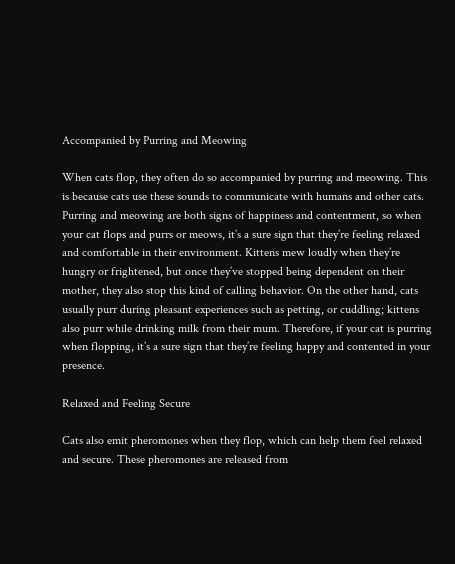Accompanied by Purring and Meowing

When cats flop, they often do so accompanied by purring and meowing. This is because cats use these sounds to communicate with humans and other cats. Purring and meowing are both signs of happiness and contentment, so when your cat flops and purrs or meows, it’s a sure sign that they’re feeling relaxed and comfortable in their environment. Kittens mew loudly when they’re hungry or frightened, but once they’ve stopped being dependent on their mother, they also stop this kind of calling behavior. On the other hand, cats usually purr during pleasant experiences such as petting, or cuddling; kittens also purr while drinking milk from their mum. Therefore, if your cat is purring when flopping, it’s a sure sign that they’re feeling happy and contented in your presence.

Relaxed and Feeling Secure

Cats also emit pheromones when they flop, which can help them feel relaxed and secure. These pheromones are released from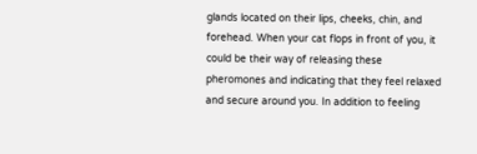glands located on their lips, cheeks, chin, and forehead. When your cat flops in front of you, it could be their way of releasing these pheromones and indicating that they feel relaxed and secure around you. In addition to feeling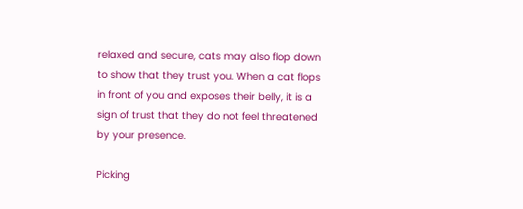relaxed and secure, cats may also flop down to show that they trust you. When a cat flops in front of you and exposes their belly, it is a sign of trust that they do not feel threatened by your presence.

Picking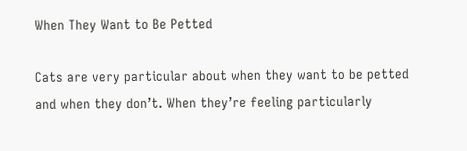When They Want to Be Petted

Cats are very particular about when they want to be petted and when they don’t. When they’re feeling particularly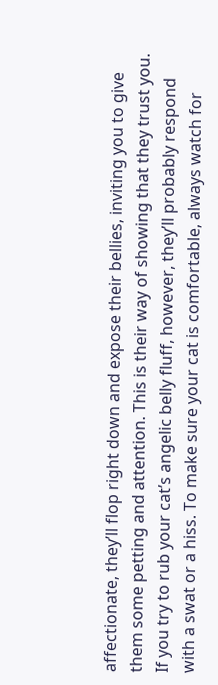affectionate, they’ll flop right down and expose their bellies, inviting you to give them some petting and attention. This is their way of showing that they trust you. If you try to rub your cat’s angelic belly fluff, however, they’ll probably respond with a swat or a hiss. To make sure your cat is comfortable, always watch for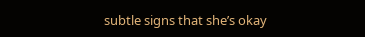subtle signs that she’s okay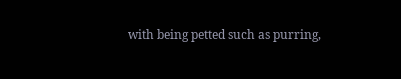with being petted such as purring,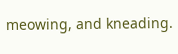meowing, and kneading.